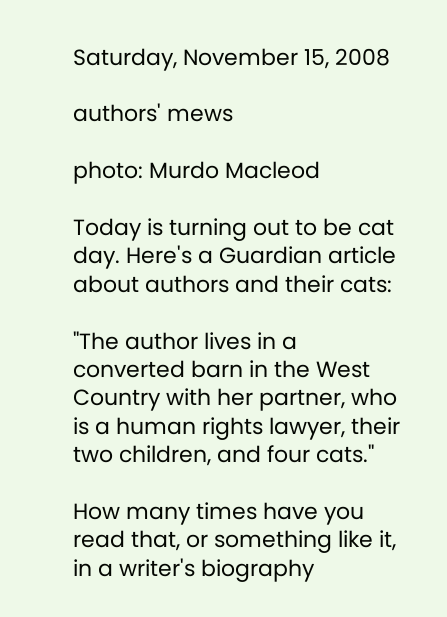Saturday, November 15, 2008

authors' mews

photo: Murdo Macleod

Today is turning out to be cat day. Here's a Guardian article about authors and their cats:

"The author lives in a converted barn in the West Country with her partner, who is a human rights lawyer, their two children, and four cats."

How many times have you read that, or something like it, in a writer's biography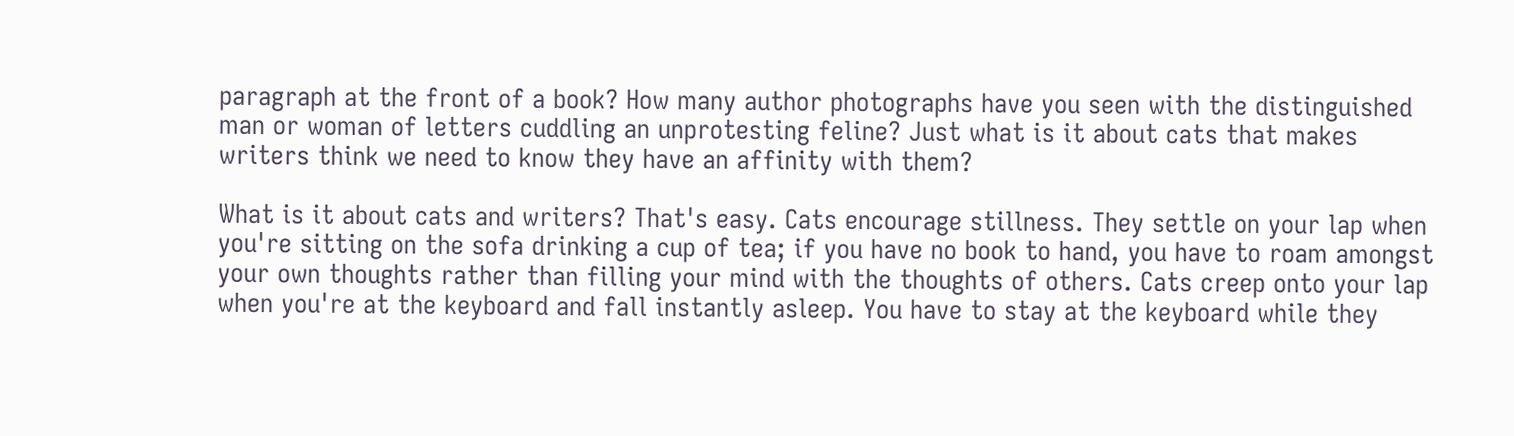paragraph at the front of a book? How many author photographs have you seen with the distinguished man or woman of letters cuddling an unprotesting feline? Just what is it about cats that makes writers think we need to know they have an affinity with them?

What is it about cats and writers? That's easy. Cats encourage stillness. They settle on your lap when you're sitting on the sofa drinking a cup of tea; if you have no book to hand, you have to roam amongst your own thoughts rather than filling your mind with the thoughts of others. Cats creep onto your lap when you're at the keyboard and fall instantly asleep. You have to stay at the keyboard while they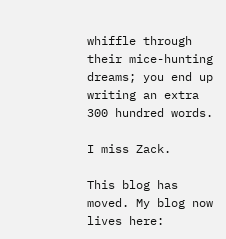whiffle through their mice-hunting dreams; you end up writing an extra 300 hundred words.

I miss Zack.

This blog has moved. My blog now lives here: